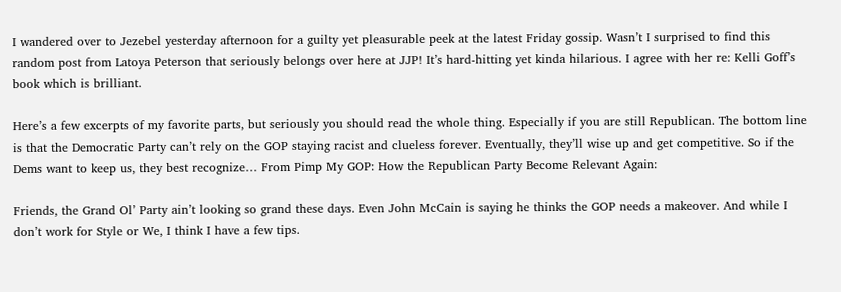I wandered over to Jezebel yesterday afternoon for a guilty yet pleasurable peek at the latest Friday gossip. Wasn’t I surprised to find this random post from Latoya Peterson that seriously belongs over here at JJP! It’s hard-hitting yet kinda hilarious. I agree with her re: Kelli Goff’s book which is brilliant.

Here’s a few excerpts of my favorite parts, but seriously you should read the whole thing. Especially if you are still Republican. The bottom line is that the Democratic Party can’t rely on the GOP staying racist and clueless forever. Eventually, they’ll wise up and get competitive. So if the Dems want to keep us, they best recognize… From Pimp My GOP: How the Republican Party Become Relevant Again:

Friends, the Grand Ol’ Party ain’t looking so grand these days. Even John McCain is saying he thinks the GOP needs a makeover. And while I don’t work for Style or We, I think I have a few tips.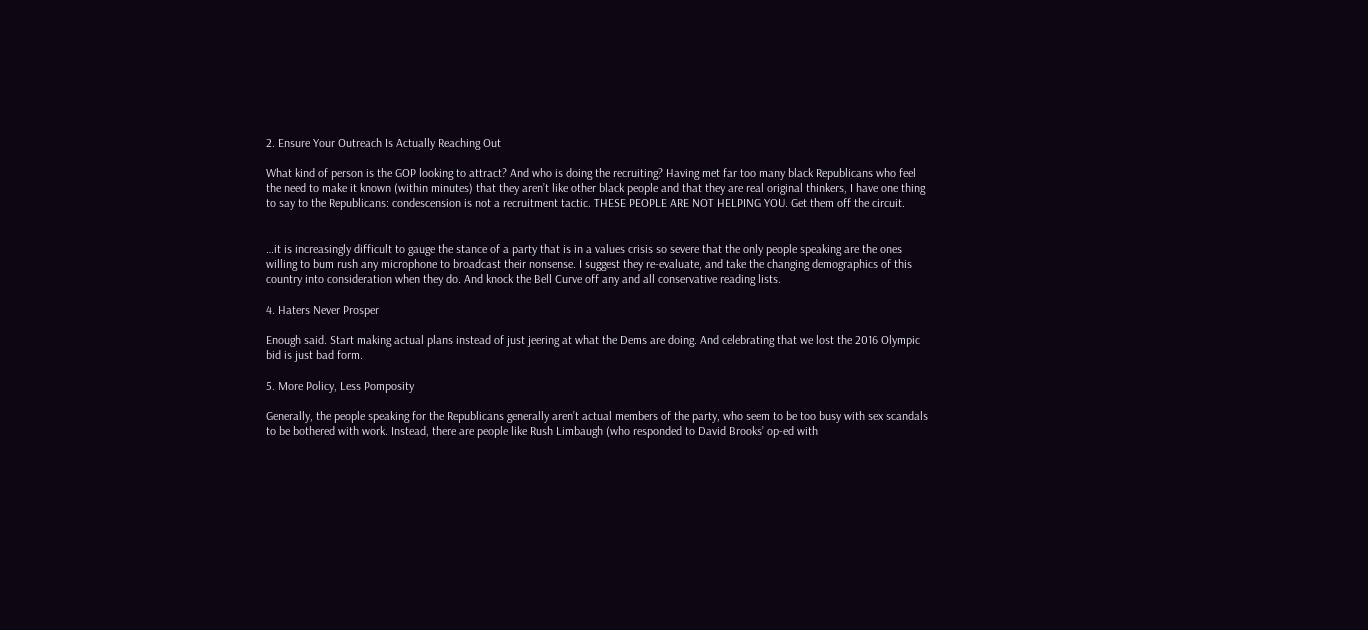2. Ensure Your Outreach Is Actually Reaching Out

What kind of person is the GOP looking to attract? And who is doing the recruiting? Having met far too many black Republicans who feel the need to make it known (within minutes) that they aren’t like other black people and that they are real original thinkers, I have one thing to say to the Republicans: condescension is not a recruitment tactic. THESE PEOPLE ARE NOT HELPING YOU. Get them off the circuit.


…it is increasingly difficult to gauge the stance of a party that is in a values crisis so severe that the only people speaking are the ones willing to bum rush any microphone to broadcast their nonsense. I suggest they re-evaluate, and take the changing demographics of this country into consideration when they do. And knock the Bell Curve off any and all conservative reading lists.

4. Haters Never Prosper

Enough said. Start making actual plans instead of just jeering at what the Dems are doing. And celebrating that we lost the 2016 Olympic bid is just bad form.

5. More Policy, Less Pomposity

Generally, the people speaking for the Republicans generally aren’t actual members of the party, who seem to be too busy with sex scandals to be bothered with work. Instead, there are people like Rush Limbaugh (who responded to David Brooks’ op-ed with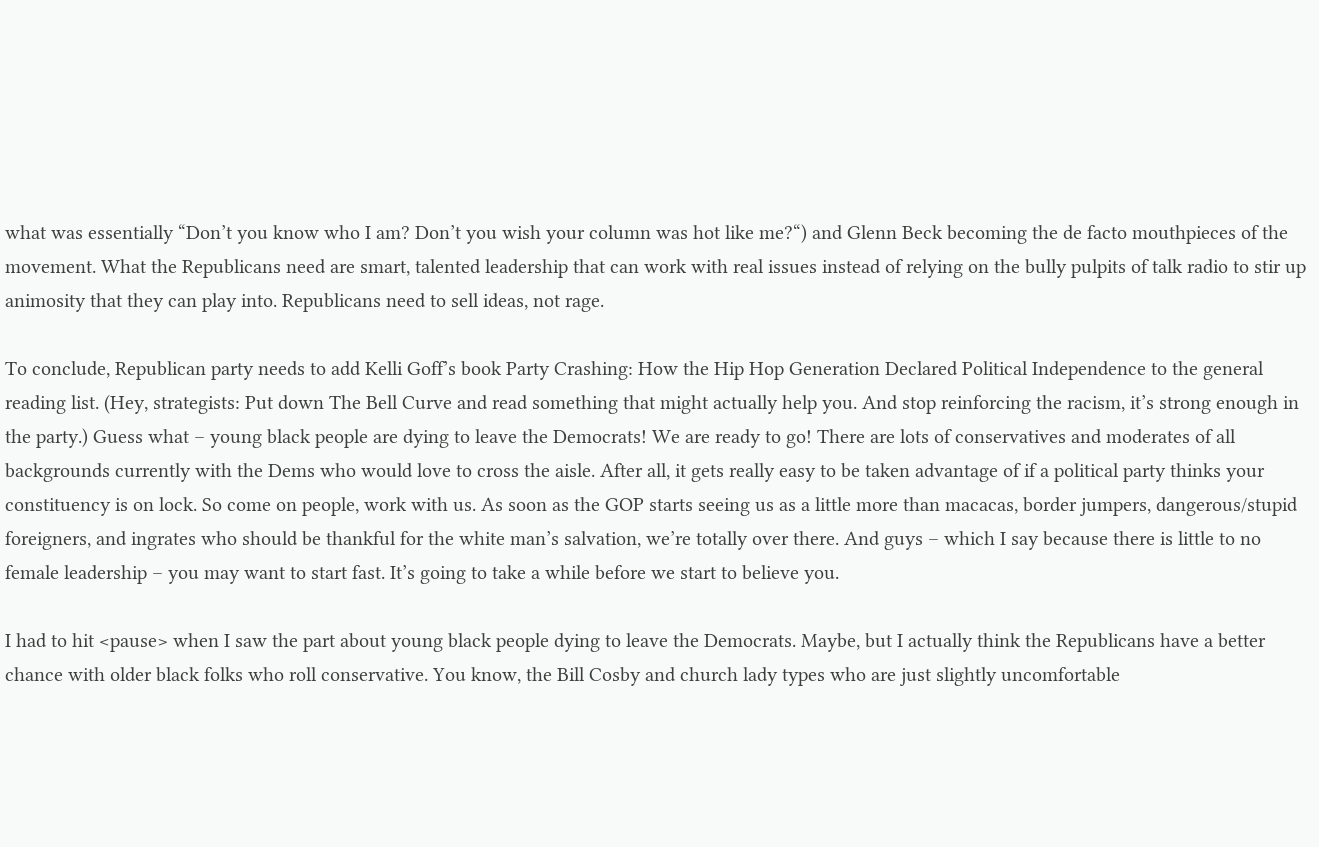what was essentially “Don’t you know who I am? Don’t you wish your column was hot like me?“) and Glenn Beck becoming the de facto mouthpieces of the movement. What the Republicans need are smart, talented leadership that can work with real issues instead of relying on the bully pulpits of talk radio to stir up animosity that they can play into. Republicans need to sell ideas, not rage.

To conclude, Republican party needs to add Kelli Goff’s book Party Crashing: How the Hip Hop Generation Declared Political Independence to the general reading list. (Hey, strategists: Put down The Bell Curve and read something that might actually help you. And stop reinforcing the racism, it’s strong enough in the party.) Guess what – young black people are dying to leave the Democrats! We are ready to go! There are lots of conservatives and moderates of all backgrounds currently with the Dems who would love to cross the aisle. After all, it gets really easy to be taken advantage of if a political party thinks your constituency is on lock. So come on people, work with us. As soon as the GOP starts seeing us as a little more than macacas, border jumpers, dangerous/stupid foreigners, and ingrates who should be thankful for the white man’s salvation, we’re totally over there. And guys – which I say because there is little to no female leadership – you may want to start fast. It’s going to take a while before we start to believe you.

I had to hit <pause> when I saw the part about young black people dying to leave the Democrats. Maybe, but I actually think the Republicans have a better chance with older black folks who roll conservative. You know, the Bill Cosby and church lady types who are just slightly uncomfortable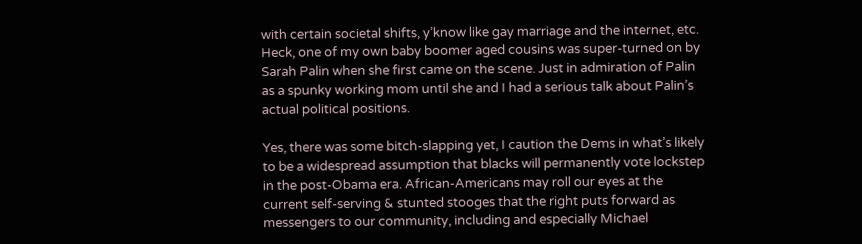with certain societal shifts, y’know like gay marriage and the internet, etc. Heck, one of my own baby boomer aged cousins was super-turned on by Sarah Palin when she first came on the scene. Just in admiration of Palin as a spunky working mom until she and I had a serious talk about Palin’s actual political positions.

Yes, there was some bitch-slapping yet, I caution the Dems in what’s likely to be a widespread assumption that blacks will permanently vote lockstep in the post-Obama era. African-Americans may roll our eyes at the current self-serving & stunted stooges that the right puts forward as messengers to our community, including and especially Michael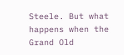Steele. But what happens when the Grand Old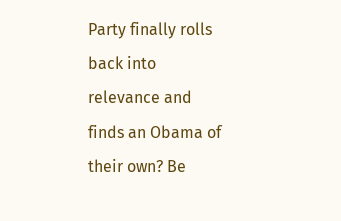Party finally rolls back into relevance and finds an Obama of their own? Be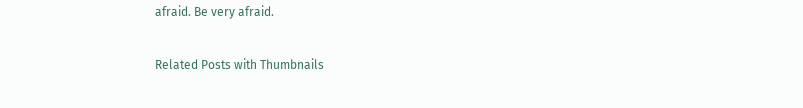afraid. Be very afraid.

Related Posts with Thumbnails